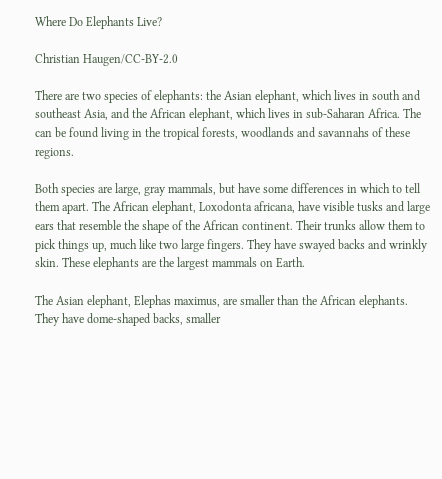Where Do Elephants Live?

Christian Haugen/CC-BY-2.0

There are two species of elephants: the Asian elephant, which lives in south and southeast Asia, and the African elephant, which lives in sub-Saharan Africa. The can be found living in the tropical forests, woodlands and savannahs of these regions.

Both species are large, gray mammals, but have some differences in which to tell them apart. The African elephant, Loxodonta africana, have visible tusks and large ears that resemble the shape of the African continent. Their trunks allow them to pick things up, much like two large fingers. They have swayed backs and wrinkly skin. These elephants are the largest mammals on Earth.

The Asian elephant, Elephas maximus, are smaller than the African elephants. They have dome-shaped backs, smaller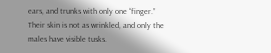ears, and trunks with only one “finger.” Their skin is not as wrinkled, and only the males have visible tusks.